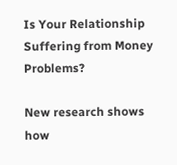Is Your Relationship Suffering from Money Problems?

New research shows how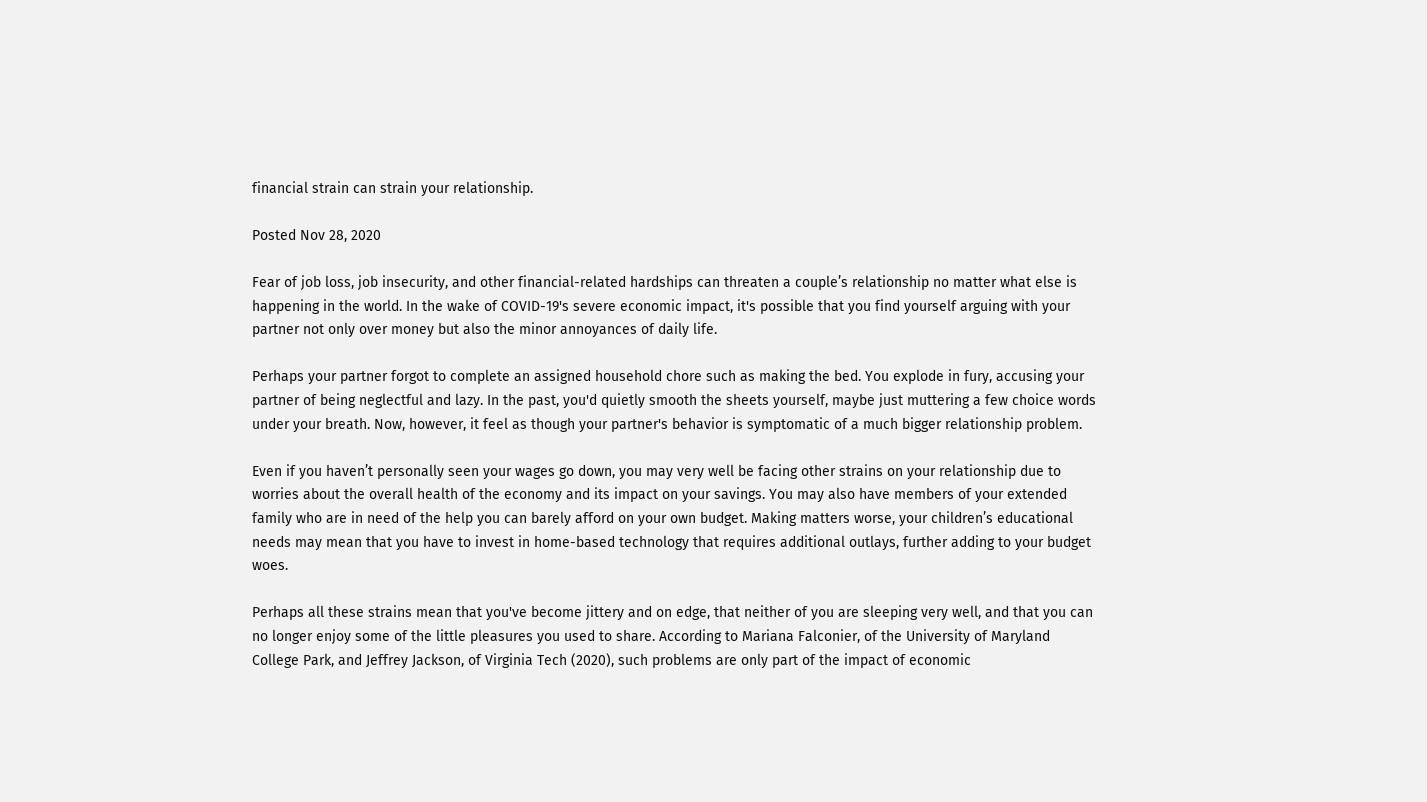financial strain can strain your relationship.

Posted Nov 28, 2020

Fear of job loss, job insecurity, and other financial-related hardships can threaten a couple’s relationship no matter what else is happening in the world. In the wake of COVID-19's severe economic impact, it's possible that you find yourself arguing with your partner not only over money but also the minor annoyances of daily life.

Perhaps your partner forgot to complete an assigned household chore such as making the bed. You explode in fury, accusing your partner of being neglectful and lazy. In the past, you'd quietly smooth the sheets yourself, maybe just muttering a few choice words under your breath. Now, however, it feel as though your partner's behavior is symptomatic of a much bigger relationship problem.

Even if you haven’t personally seen your wages go down, you may very well be facing other strains on your relationship due to worries about the overall health of the economy and its impact on your savings. You may also have members of your extended family who are in need of the help you can barely afford on your own budget. Making matters worse, your children’s educational needs may mean that you have to invest in home-based technology that requires additional outlays, further adding to your budget woes.

Perhaps all these strains mean that you've become jittery and on edge, that neither of you are sleeping very well, and that you can no longer enjoy some of the little pleasures you used to share. According to Mariana Falconier, of the University of Maryland College Park, and Jeffrey Jackson, of Virginia Tech (2020), such problems are only part of the impact of economic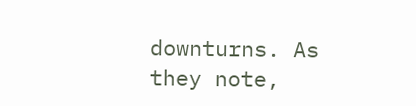downturns. As they note,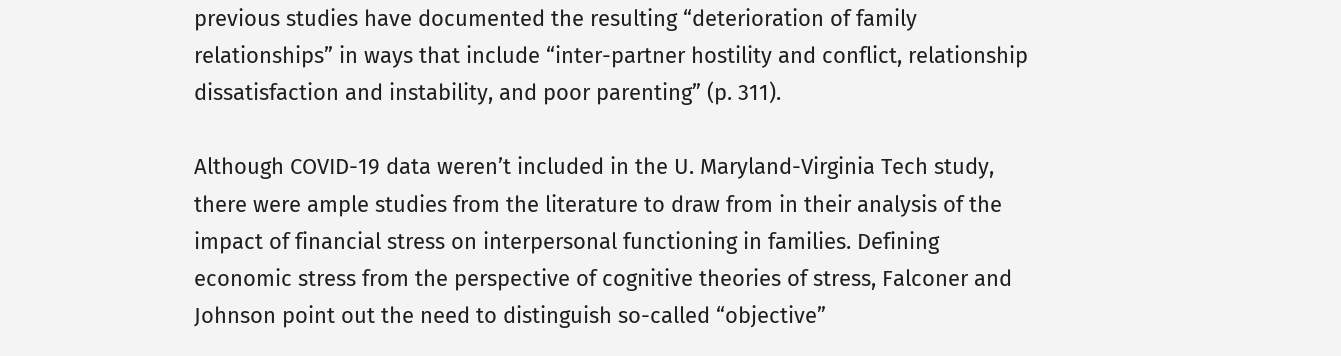previous studies have documented the resulting “deterioration of family relationships” in ways that include “inter-partner hostility and conflict, relationship dissatisfaction and instability, and poor parenting” (p. 311).

Although COVID-19 data weren’t included in the U. Maryland-Virginia Tech study, there were ample studies from the literature to draw from in their analysis of the impact of financial stress on interpersonal functioning in families. Defining economic stress from the perspective of cognitive theories of stress, Falconer and Johnson point out the need to distinguish so-called “objective”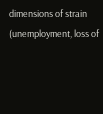dimensions of strain (unemployment, loss of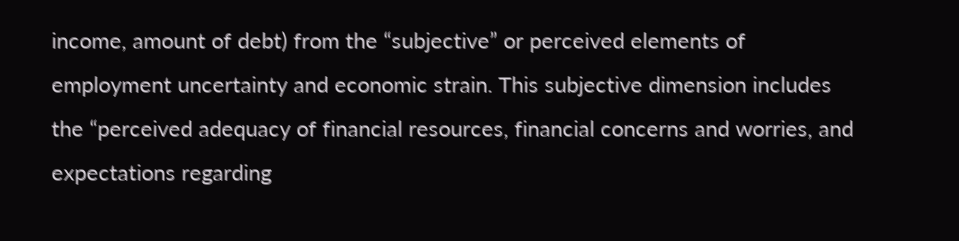income, amount of debt) from the “subjective” or perceived elements of employment uncertainty and economic strain. This subjective dimension includes the “perceived adequacy of financial resources, financial concerns and worries, and expectations regarding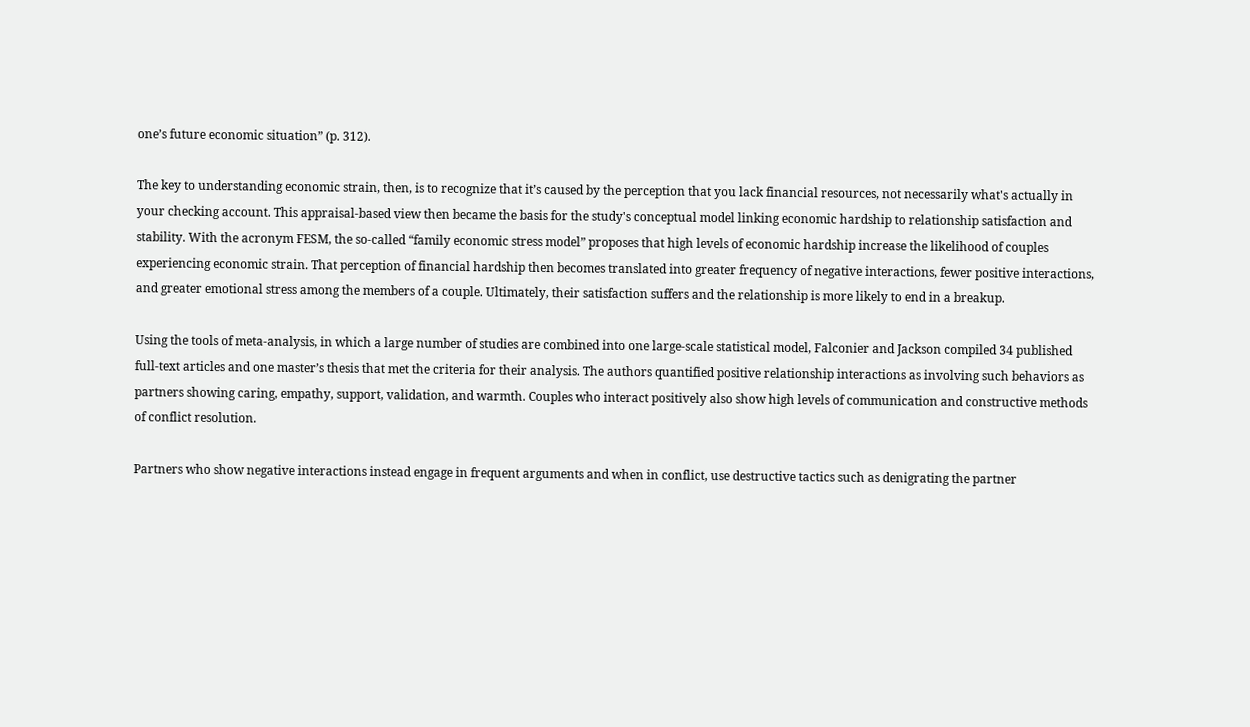one’s future economic situation” (p. 312).

The key to understanding economic strain, then, is to recognize that it’s caused by the perception that you lack financial resources, not necessarily what's actually in your checking account. This appraisal-based view then became the basis for the study's conceptual model linking economic hardship to relationship satisfaction and stability. With the acronym FESM, the so-called “family economic stress model” proposes that high levels of economic hardship increase the likelihood of couples experiencing economic strain. That perception of financial hardship then becomes translated into greater frequency of negative interactions, fewer positive interactions, and greater emotional stress among the members of a couple. Ultimately, their satisfaction suffers and the relationship is more likely to end in a breakup.

Using the tools of meta-analysis, in which a large number of studies are combined into one large-scale statistical model, Falconier and Jackson compiled 34 published full-text articles and one master’s thesis that met the criteria for their analysis. The authors quantified positive relationship interactions as involving such behaviors as partners showing caring, empathy, support, validation, and warmth. Couples who interact positively also show high levels of communication and constructive methods of conflict resolution.

Partners who show negative interactions instead engage in frequent arguments and when in conflict, use destructive tactics such as denigrating the partner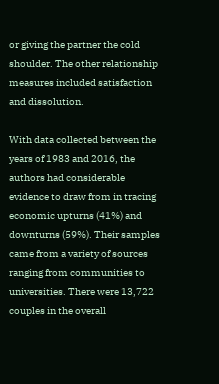or giving the partner the cold shoulder. The other relationship measures included satisfaction and dissolution.

With data collected between the years of 1983 and 2016, the authors had considerable evidence to draw from in tracing economic upturns (41%) and downturns (59%). Their samples came from a variety of sources ranging from communities to universities. There were 13,722 couples in the overall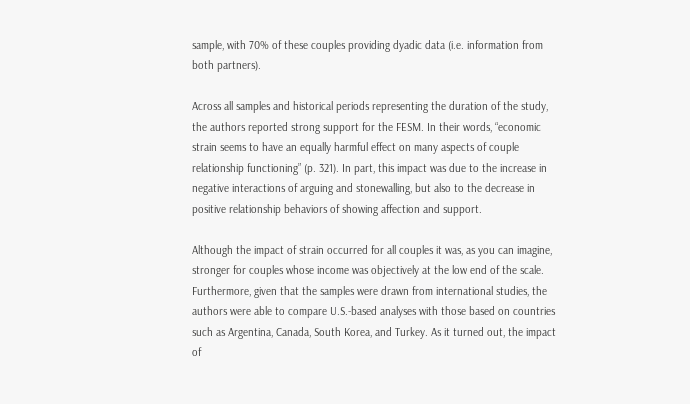sample, with 70% of these couples providing dyadic data (i.e. information from both partners).

Across all samples and historical periods representing the duration of the study, the authors reported strong support for the FESM. In their words, “economic strain seems to have an equally harmful effect on many aspects of couple relationship functioning” (p. 321). In part, this impact was due to the increase in negative interactions of arguing and stonewalling, but also to the decrease in positive relationship behaviors of showing affection and support.

Although the impact of strain occurred for all couples it was, as you can imagine, stronger for couples whose income was objectively at the low end of the scale. Furthermore, given that the samples were drawn from international studies, the authors were able to compare U.S.-based analyses with those based on countries such as Argentina, Canada, South Korea, and Turkey. As it turned out, the impact of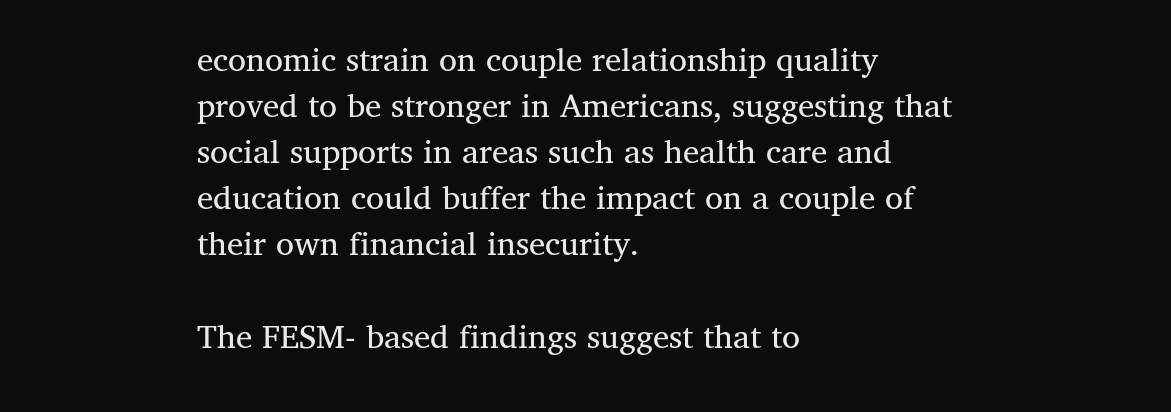economic strain on couple relationship quality proved to be stronger in Americans, suggesting that social supports in areas such as health care and education could buffer the impact on a couple of their own financial insecurity.

The FESM- based findings suggest that to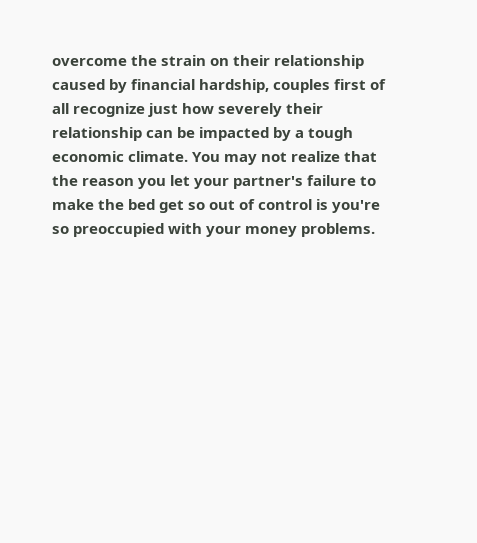overcome the strain on their relationship caused by financial hardship, couples first of all recognize just how severely their relationship can be impacted by a tough economic climate. You may not realize that the reason you let your partner's failure to make the bed get so out of control is you're so preoccupied with your money problems.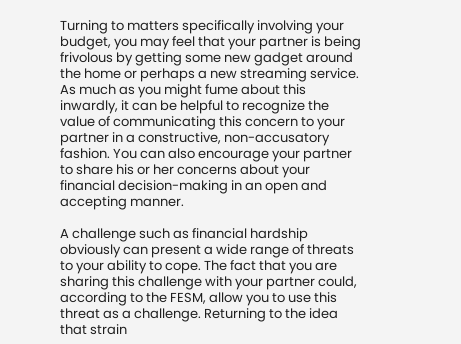Turning to matters specifically involving your budget, you may feel that your partner is being frivolous by getting some new gadget around the home or perhaps a new streaming service. As much as you might fume about this inwardly, it can be helpful to recognize the value of communicating this concern to your partner in a constructive, non-accusatory fashion. You can also encourage your partner to share his or her concerns about your financial decision-making in an open and accepting manner.

A challenge such as financial hardship obviously can present a wide range of threats to your ability to cope. The fact that you are sharing this challenge with your partner could, according to the FESM, allow you to use this threat as a challenge. Returning to the idea that strain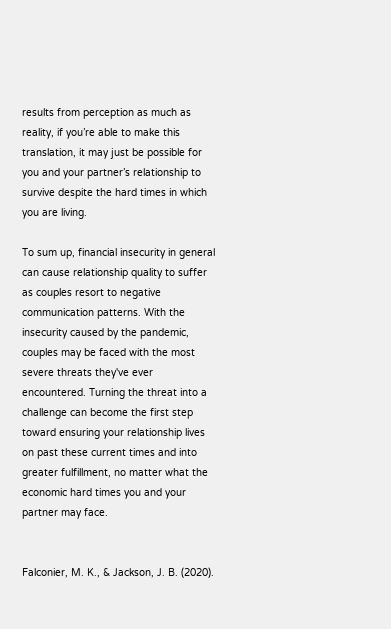results from perception as much as reality, if you’re able to make this translation, it may just be possible for you and your partner’s relationship to survive despite the hard times in which you are living.

To sum up, financial insecurity in general can cause relationship quality to suffer as couples resort to negative communication patterns. With the insecurity caused by the pandemic, couples may be faced with the most severe threats they've ever encountered. Turning the threat into a challenge can become the first step toward ensuring your relationship lives on past these current times and into greater fulfillment, no matter what the economic hard times you and your partner may face.


Falconier, M. K., & Jackson, J. B. (2020).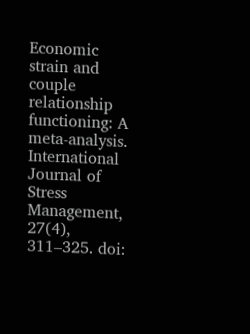Economic strain and couple relationship functioning: A meta-analysis. International Journal of Stress Management, 27(4), 311–325. doi: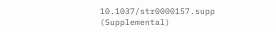10.1037/str0000157.supp (Supplemental)